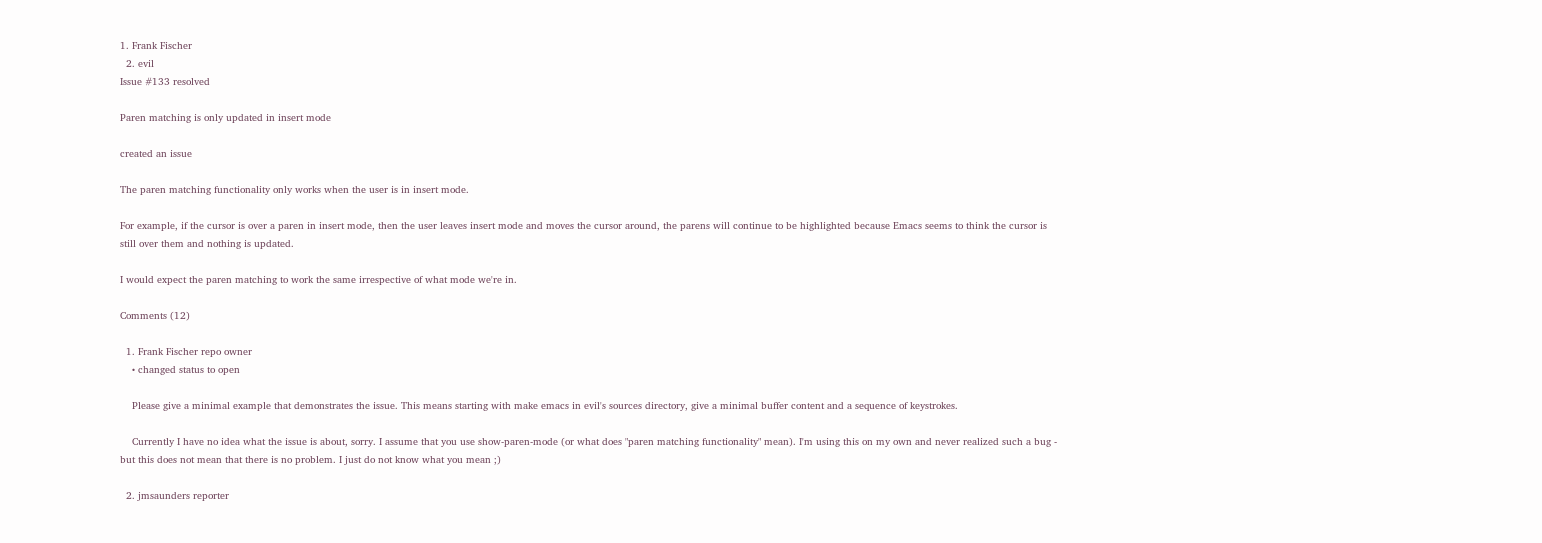1. Frank Fischer
  2. evil
Issue #133 resolved

Paren matching is only updated in insert mode

created an issue

The paren matching functionality only works when the user is in insert mode.

For example, if the cursor is over a paren in insert mode, then the user leaves insert mode and moves the cursor around, the parens will continue to be highlighted because Emacs seems to think the cursor is still over them and nothing is updated.

I would expect the paren matching to work the same irrespective of what mode we're in.

Comments (12)

  1. Frank Fischer repo owner
    • changed status to open

    Please give a minimal example that demonstrates the issue. This means starting with make emacs in evil's sources directory, give a minimal buffer content and a sequence of keystrokes.

    Currently I have no idea what the issue is about, sorry. I assume that you use show-paren-mode (or what does "paren matching functionality" mean). I'm using this on my own and never realized such a bug - but this does not mean that there is no problem. I just do not know what you mean ;)

  2. jmsaunders reporter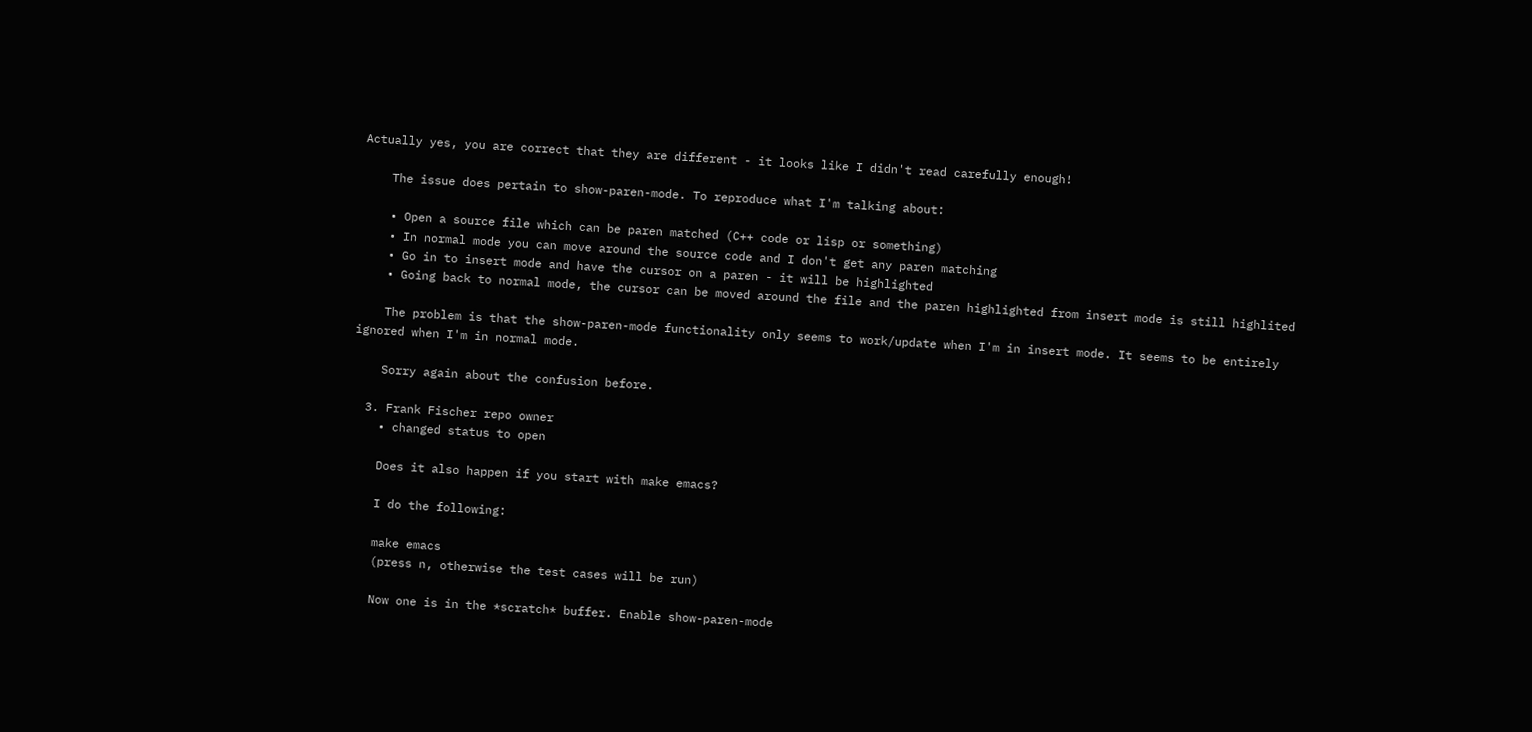Actually yes, you are correct that they are different - it looks like I didn't read carefully enough!

    The issue does pertain to show-paren-mode. To reproduce what I'm talking about:

    • Open a source file which can be paren matched (C++ code or lisp or something)
    • In normal mode you can move around the source code and I don't get any paren matching
    • Go in to insert mode and have the cursor on a paren - it will be highlighted
    • Going back to normal mode, the cursor can be moved around the file and the paren highlighted from insert mode is still highlited

    The problem is that the show-paren-mode functionality only seems to work/update when I'm in insert mode. It seems to be entirely ignored when I'm in normal mode.

    Sorry again about the confusion before.

  3. Frank Fischer repo owner
    • changed status to open

    Does it also happen if you start with make emacs?

    I do the following:

    make emacs
    (press n, otherwise the test cases will be run)

    Now one is in the *scratch* buffer. Enable show-paren-mode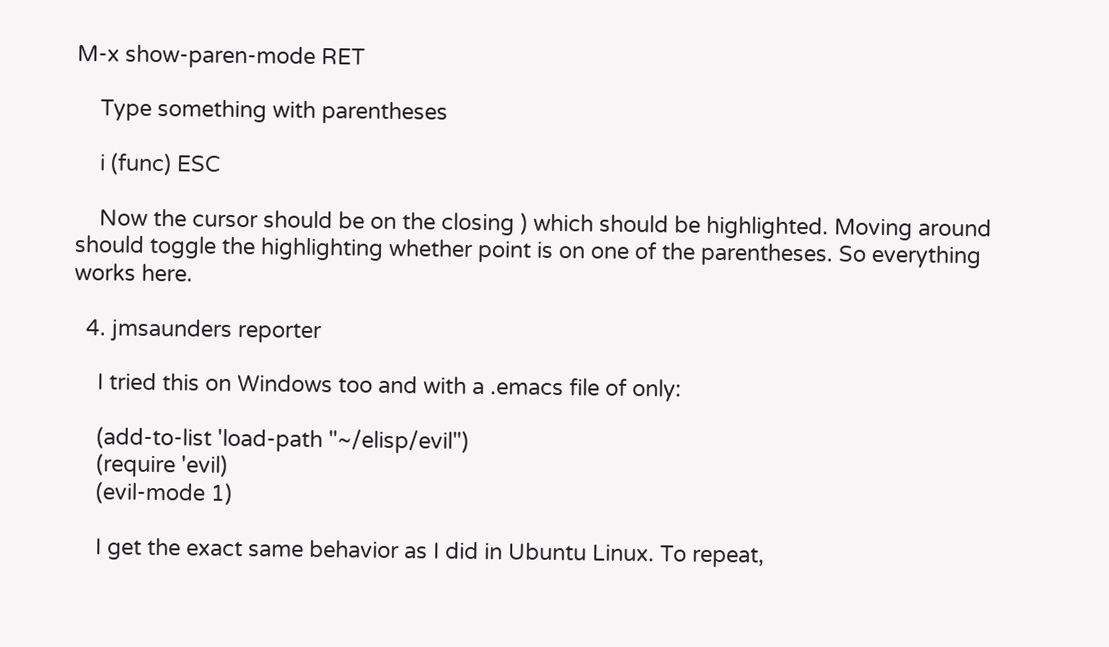M-x show-paren-mode RET

    Type something with parentheses

    i (func) ESC

    Now the cursor should be on the closing ) which should be highlighted. Moving around should toggle the highlighting whether point is on one of the parentheses. So everything works here.

  4. jmsaunders reporter

    I tried this on Windows too and with a .emacs file of only:

    (add-to-list 'load-path "~/elisp/evil")
    (require 'evil)
    (evil-mode 1)

    I get the exact same behavior as I did in Ubuntu Linux. To repeat,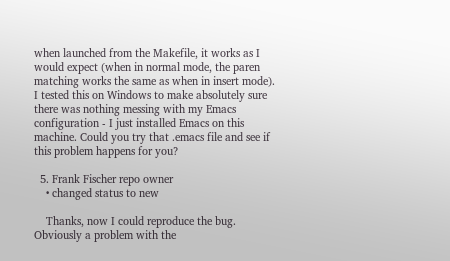when launched from the Makefile, it works as I would expect (when in normal mode, the paren matching works the same as when in insert mode). I tested this on Windows to make absolutely sure there was nothing messing with my Emacs configuration - I just installed Emacs on this machine. Could you try that .emacs file and see if this problem happens for you?

  5. Frank Fischer repo owner
    • changed status to new

    Thanks, now I could reproduce the bug. Obviously a problem with the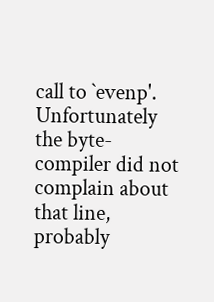call to `evenp'. Unfortunately the byte-compiler did not complain about that line, probably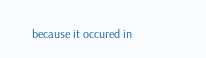because it occured in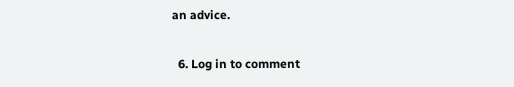an advice.

  6. Log in to comment